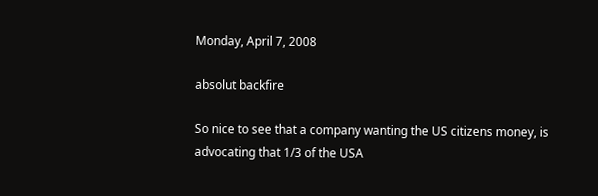Monday, April 7, 2008

absolut backfire

So nice to see that a company wanting the US citizens money, is advocating that 1/3 of the USA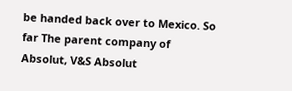be handed back over to Mexico. So far The parent company of Absolut, V&S Absolut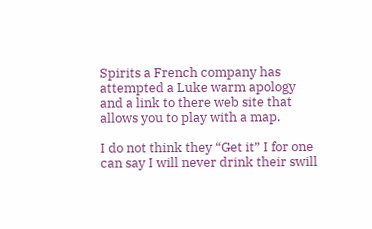Spirits a French company has attempted a Luke warm apology and a link to there web site that allows you to play with a map.

I do not think they “Get it” I for one can say I will never drink their swill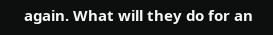again. What will they do for an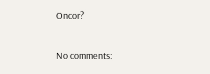Oncor?

No comments: